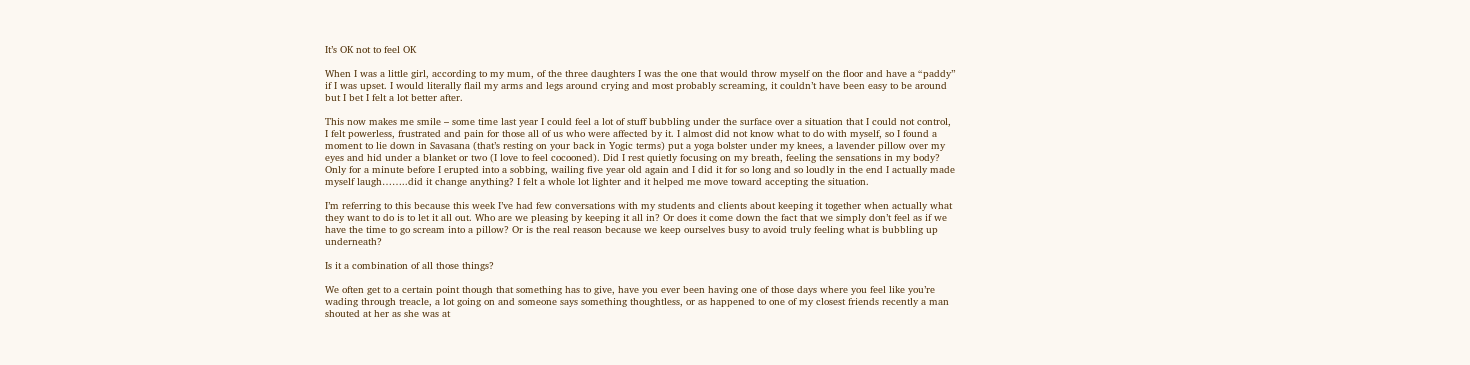It’s OK not to feel OK

When I was a little girl, according to my mum, of the three daughters I was the one that would throw myself on the floor and have a “paddy” if I was upset. I would literally flail my arms and legs around crying and most probably screaming, it couldn’t have been easy to be around but I bet I felt a lot better after.

This now makes me smile – some time last year I could feel a lot of stuff bubbling under the surface over a situation that I could not control, I felt powerless, frustrated and pain for those all of us who were affected by it. I almost did not know what to do with myself, so I found a moment to lie down in Savasana (that’s resting on your back in Yogic terms) put a yoga bolster under my knees, a lavender pillow over my eyes and hid under a blanket or two (I love to feel cocooned). Did I rest quietly focusing on my breath, feeling the sensations in my body? Only for a minute before I erupted into a sobbing, wailing five year old again and I did it for so long and so loudly in the end I actually made myself laugh……..did it change anything? I felt a whole lot lighter and it helped me move toward accepting the situation.

I’m referring to this because this week I’ve had few conversations with my students and clients about keeping it together when actually what they want to do is to let it all out. Who are we pleasing by keeping it all in? Or does it come down the fact that we simply don’t feel as if we have the time to go scream into a pillow? Or is the real reason because we keep ourselves busy to avoid truly feeling what is bubbling up underneath?

Is it a combination of all those things?

We often get to a certain point though that something has to give, have you ever been having one of those days where you feel like you’re wading through treacle, a lot going on and someone says something thoughtless, or as happened to one of my closest friends recently a man shouted at her as she was at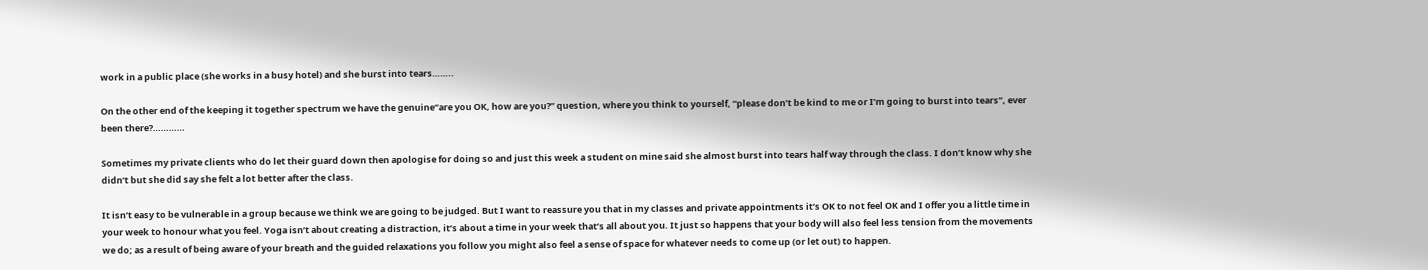work in a public place (she works in a busy hotel) and she burst into tears……..

On the other end of the keeping it together spectrum we have the genuine“are you OK, how are you?” question, where you think to yourself, “please don’t be kind to me or I’m going to burst into tears”, ever been there?…………

Sometimes my private clients who do let their guard down then apologise for doing so and just this week a student on mine said she almost burst into tears half way through the class. I don’t know why she didn’t but she did say she felt a lot better after the class.

It isn’t easy to be vulnerable in a group because we think we are going to be judged. But I want to reassure you that in my classes and private appointments it’s OK to not feel OK and I offer you a little time in your week to honour what you feel. Yoga isn’t about creating a distraction, it’s about a time in your week that’s all about you. It just so happens that your body will also feel less tension from the movements we do; as a result of being aware of your breath and the guided relaxations you follow you might also feel a sense of space for whatever needs to come up (or let out) to happen.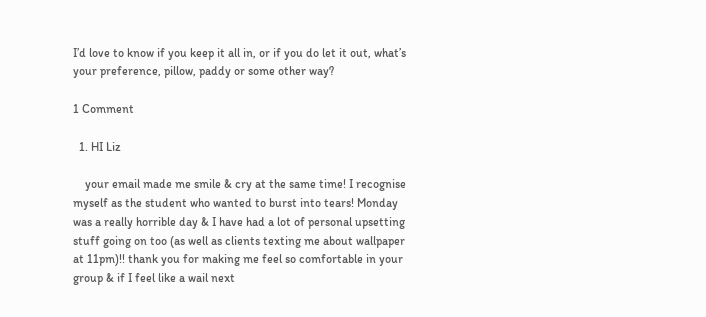I’d love to know if you keep it all in, or if you do let it out, what’s your preference, pillow, paddy or some other way?

1 Comment

  1. HI Liz

    your email made me smile & cry at the same time! I recognise myself as the student who wanted to burst into tears! Monday was a really horrible day & I have had a lot of personal upsetting stuff going on too (as well as clients texting me about wallpaper at 11pm)!! thank you for making me feel so comfortable in your group & if I feel like a wail next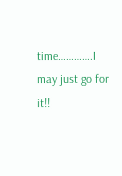time………….I may just go for it!!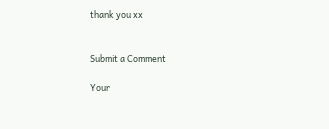thank you xx


Submit a Comment

Your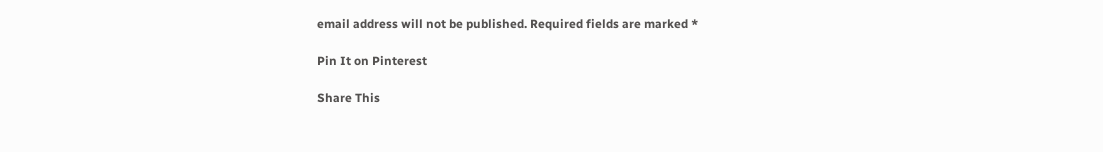email address will not be published. Required fields are marked *

Pin It on Pinterest

Share This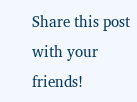Share this post with your friends!